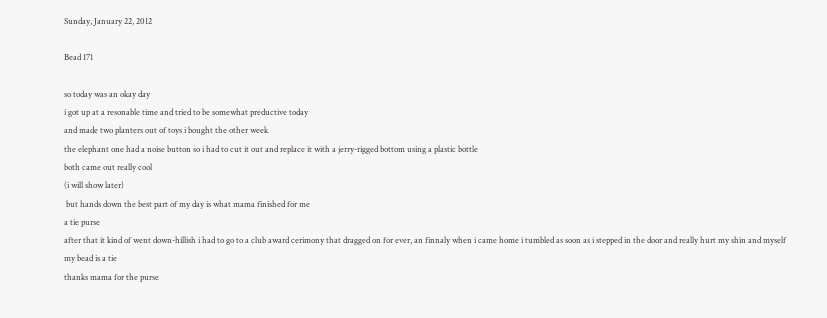Sunday, January 22, 2012

Bead 171

so today was an okay day
i got up at a resonable time and tried to be somewhat preductive today
and made two planters out of toys i bought the other week
the elephant one had a noise button so i had to cut it out and replace it with a jerry-rigged bottom using a plastic bottle
both came out really cool
(i will show later)
 but hands down the best part of my day is what mama finished for me
a tie purse
after that it kind of went down-hillish i had to go to a club award cerimony that dragged on for ever, an finnaly when i came home i tumbled as soon as i stepped in the door and really hurt my shin and myself
my bead is a tie
thanks mama for the purse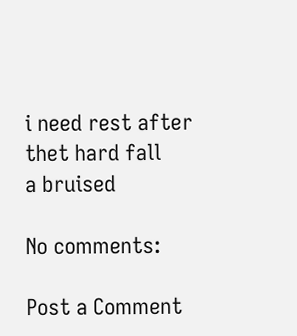i need rest after thet hard fall
a bruised

No comments:

Post a Comment